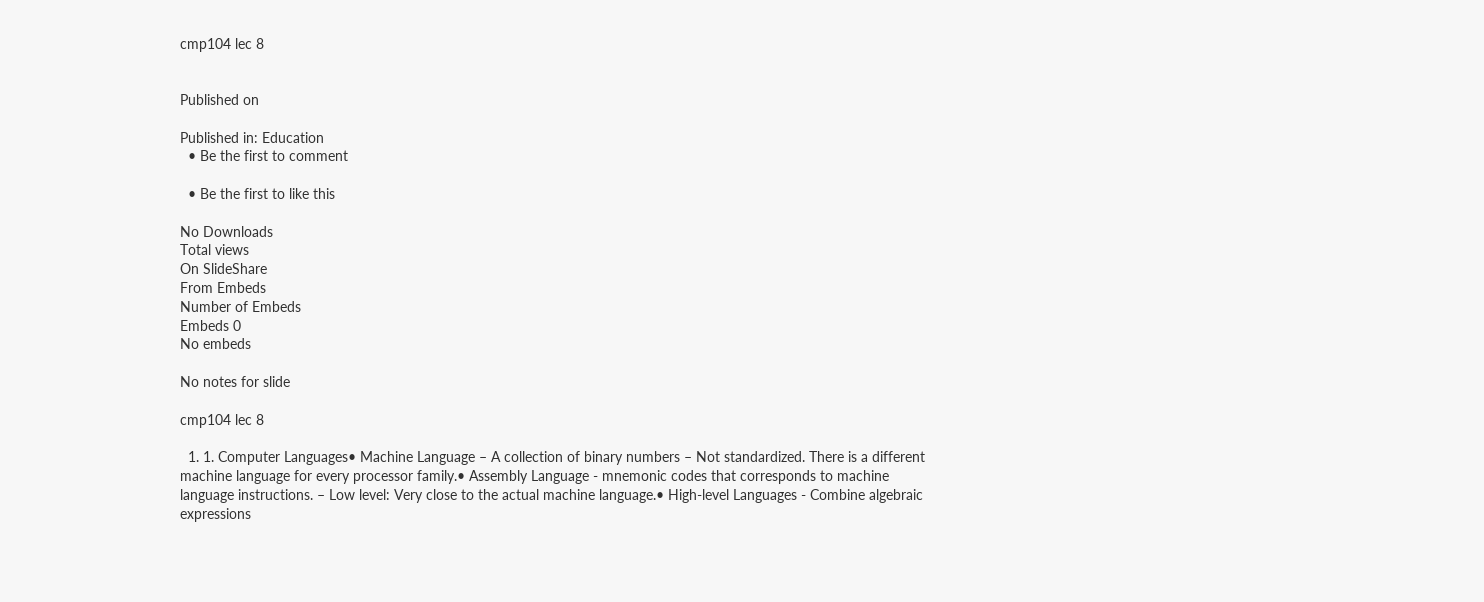cmp104 lec 8


Published on

Published in: Education
  • Be the first to comment

  • Be the first to like this

No Downloads
Total views
On SlideShare
From Embeds
Number of Embeds
Embeds 0
No embeds

No notes for slide

cmp104 lec 8

  1. 1. Computer Languages• Machine Language – A collection of binary numbers – Not standardized. There is a different machine language for every processor family.• Assembly Language - mnemonic codes that corresponds to machine language instructions. – Low level: Very close to the actual machine language.• High-level Languages - Combine algebraic expressions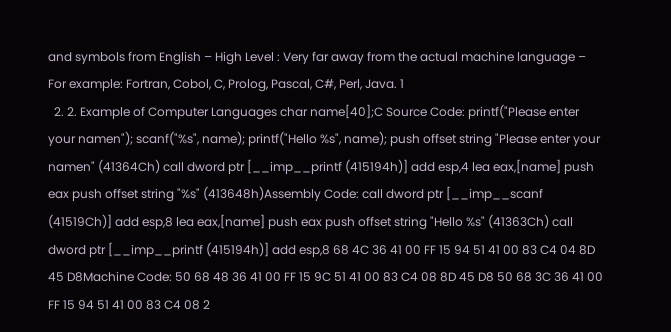and symbols from English – High Level : Very far away from the actual machine language – For example: Fortran, Cobol, C, Prolog, Pascal, C#, Perl, Java. 1
  2. 2. Example of Computer Languages char name[40];C Source Code: printf("Please enter your namen"); scanf("%s", name); printf("Hello %s", name); push offset string "Please enter your namen" (41364Ch) call dword ptr [__imp__printf (415194h)] add esp,4 lea eax,[name] push eax push offset string "%s" (413648h)Assembly Code: call dword ptr [__imp__scanf (41519Ch)] add esp,8 lea eax,[name] push eax push offset string "Hello %s" (41363Ch) call dword ptr [__imp__printf (415194h)] add esp,8 68 4C 36 41 00 FF 15 94 51 41 00 83 C4 04 8D 45 D8Machine Code: 50 68 48 36 41 00 FF 15 9C 51 41 00 83 C4 08 8D 45 D8 50 68 3C 36 41 00 FF 15 94 51 41 00 83 C4 08 2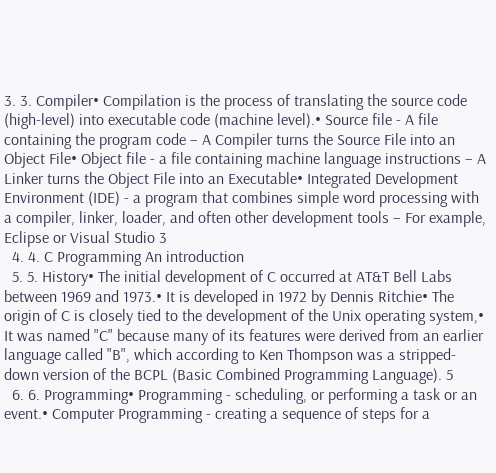3. 3. Compiler• Compilation is the process of translating the source code (high-level) into executable code (machine level).• Source file - A file containing the program code – A Compiler turns the Source File into an Object File• Object file - a file containing machine language instructions – A Linker turns the Object File into an Executable• Integrated Development Environment (IDE) - a program that combines simple word processing with a compiler, linker, loader, and often other development tools – For example, Eclipse or Visual Studio 3
  4. 4. C Programming An introduction
  5. 5. History• The initial development of C occurred at AT&T Bell Labs between 1969 and 1973.• It is developed in 1972 by Dennis Ritchie• The origin of C is closely tied to the development of the Unix operating system,• It was named "C" because many of its features were derived from an earlier language called "B", which according to Ken Thompson was a stripped-down version of the BCPL (Basic Combined Programming Language). 5
  6. 6. Programming• Programming - scheduling, or performing a task or an event.• Computer Programming - creating a sequence of steps for a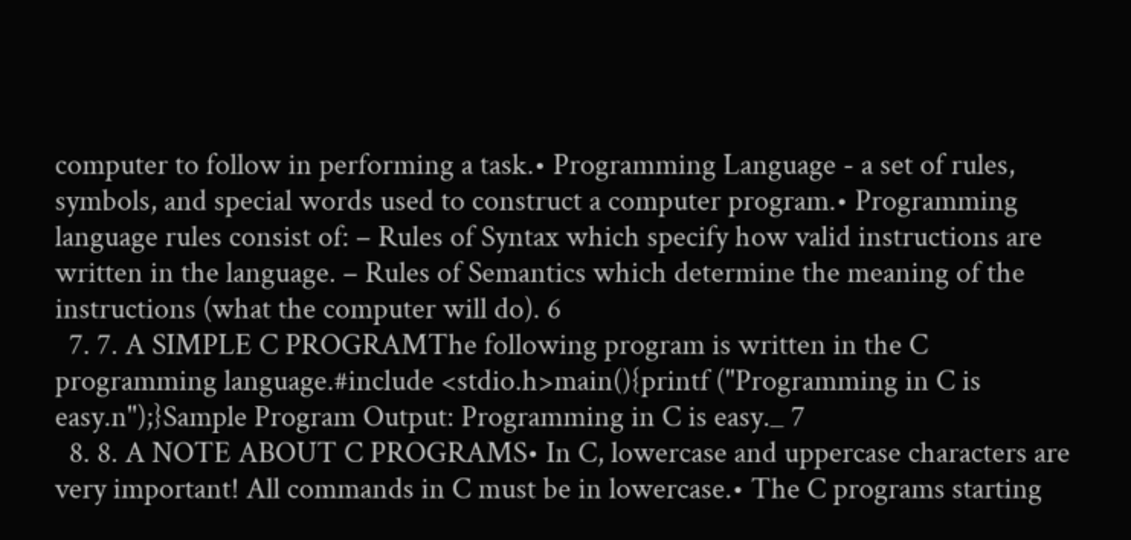computer to follow in performing a task.• Programming Language - a set of rules, symbols, and special words used to construct a computer program.• Programming language rules consist of: – Rules of Syntax which specify how valid instructions are written in the language. – Rules of Semantics which determine the meaning of the instructions (what the computer will do). 6
  7. 7. A SIMPLE C PROGRAMThe following program is written in the C programming language.#include <stdio.h>main(){printf ("Programming in C is easy.n");}Sample Program Output: Programming in C is easy._ 7
  8. 8. A NOTE ABOUT C PROGRAMS• In C, lowercase and uppercase characters are very important! All commands in C must be in lowercase.• The C programs starting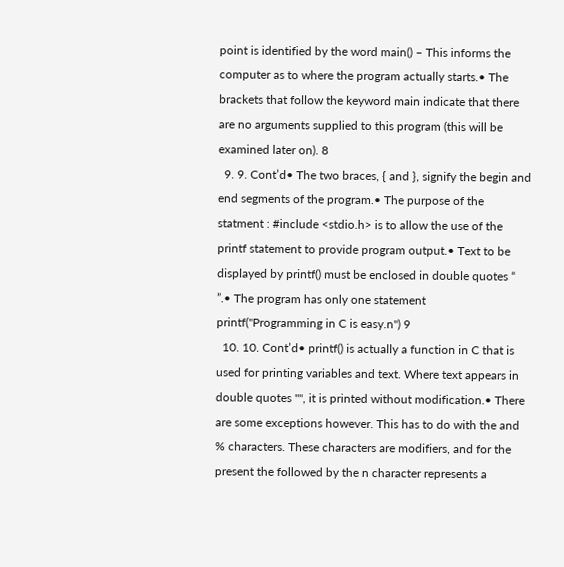point is identified by the word main() – This informs the computer as to where the program actually starts.• The brackets that follow the keyword main indicate that there are no arguments supplied to this program (this will be examined later on). 8
  9. 9. Cont’d• The two braces, { and }, signify the begin and end segments of the program.• The purpose of the statment : #include <stdio.h> is to allow the use of the printf statement to provide program output.• Text to be displayed by printf() must be enclosed in double quotes “ ”.• The program has only one statement printf("Programming in C is easy.n") 9
  10. 10. Cont’d• printf() is actually a function in C that is used for printing variables and text. Where text appears in double quotes "", it is printed without modification.• There are some exceptions however. This has to do with the and % characters. These characters are modifiers, and for the present the followed by the n character represents a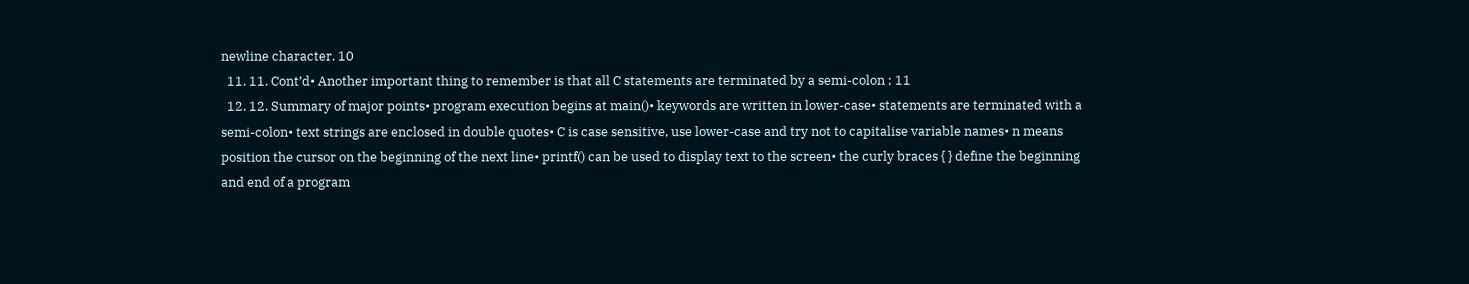newline character. 10
  11. 11. Cont’d• Another important thing to remember is that all C statements are terminated by a semi-colon ; 11
  12. 12. Summary of major points• program execution begins at main()• keywords are written in lower-case• statements are terminated with a semi-colon• text strings are enclosed in double quotes• C is case sensitive, use lower-case and try not to capitalise variable names• n means position the cursor on the beginning of the next line• printf() can be used to display text to the screen• the curly braces { } define the beginning and end of a program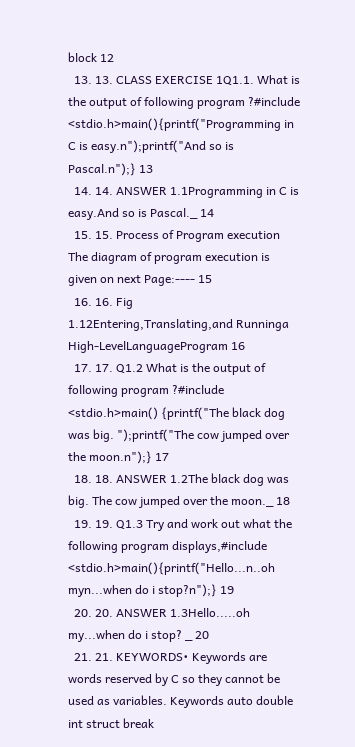block 12
  13. 13. CLASS EXERCISE 1Q1.1. What is the output of following program ?#include <stdio.h>main(){printf("Programming in C is easy.n");printf("And so is Pascal.n");} 13
  14. 14. ANSWER 1.1Programming in C is easy.And so is Pascal._ 14
  15. 15. Process of Program execution The diagram of program execution is given on next Page:---- 15
  16. 16. Fig 1.12Entering,Translating,and Runninga High-LevelLanguageProgram 16
  17. 17. Q1.2 What is the output of following program ?#include <stdio.h>main() {printf("The black dog was big. ");printf("The cow jumped over the moon.n");} 17
  18. 18. ANSWER 1.2The black dog was big. The cow jumped over the moon._ 18
  19. 19. Q1.3 Try and work out what the following program displays,#include <stdio.h>main(){printf("Hello...n..oh myn...when do i stop?n");} 19
  20. 20. ANSWER 1.3Hello.....oh my...when do i stop? _ 20
  21. 21. KEYWORDS• Keywords are words reserved by C so they cannot be used as variables. Keywords auto double int struct break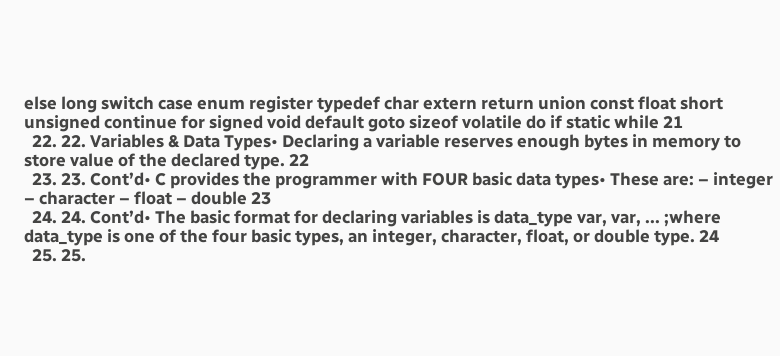else long switch case enum register typedef char extern return union const float short unsigned continue for signed void default goto sizeof volatile do if static while 21
  22. 22. Variables & Data Types• Declaring a variable reserves enough bytes in memory to store value of the declared type. 22
  23. 23. Cont’d• C provides the programmer with FOUR basic data types• These are: – integer – character – float – double 23
  24. 24. Cont’d• The basic format for declaring variables is data_type var, var, ... ;where data_type is one of the four basic types, an integer, character, float, or double type. 24
  25. 25.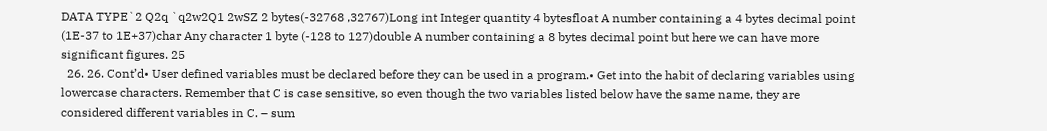DATA TYPE`2 Q2q `q2w2Q1 2wSZ 2 bytes(-32768 ,32767)Long int Integer quantity 4 bytesfloat A number containing a 4 bytes decimal point (1E-37 to 1E+37)char Any character 1 byte (-128 to 127)double A number containing a 8 bytes decimal point but here we can have more significant figures. 25
  26. 26. Cont’d• User defined variables must be declared before they can be used in a program.• Get into the habit of declaring variables using lowercase characters. Remember that C is case sensitive, so even though the two variables listed below have the same name, they are considered different variables in C. – sum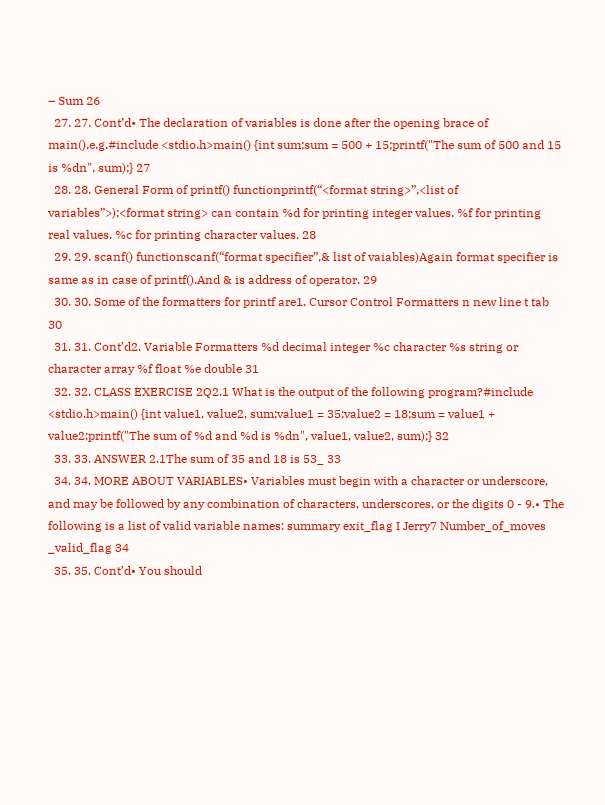– Sum 26
  27. 27. Cont’d• The declaration of variables is done after the opening brace of main(),e.g.#include <stdio.h>main() {int sum;sum = 500 + 15;printf("The sum of 500 and 15 is %dn", sum);} 27
  28. 28. General Form of printf() functionprintf(“<format string>”,<list of variables”>);<format string> can contain %d for printing integer values. %f for printing real values. %c for printing character values. 28
  29. 29. scanf() functionscanf(“format specifier”,& list of vaiables)Again format specifier is same as in case of printf().And & is address of operator. 29
  30. 30. Some of the formatters for printf are1. Cursor Control Formatters n new line t tab 30
  31. 31. Cont’d2. Variable Formatters %d decimal integer %c character %s string or character array %f float %e double 31
  32. 32. CLASS EXERCISE 2Q2.1 What is the output of the following program?#include <stdio.h>main() {int value1, value2, sum;value1 = 35;value2 = 18;sum = value1 + value2;printf("The sum of %d and %d is %dn", value1, value2, sum);} 32
  33. 33. ANSWER 2.1The sum of 35 and 18 is 53_ 33
  34. 34. MORE ABOUT VARIABLES• Variables must begin with a character or underscore, and may be followed by any combination of characters, underscores, or the digits 0 - 9.• The following is a list of valid variable names: summary exit_flag I Jerry7 Number_of_moves _valid_flag 34
  35. 35. Cont’d• You should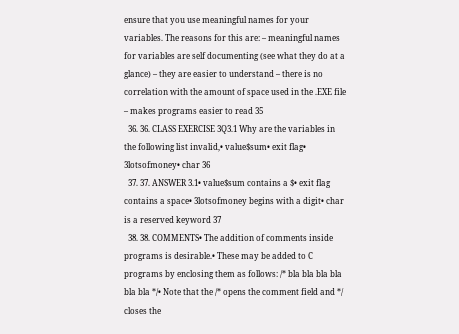ensure that you use meaningful names for your variables. The reasons for this are: – meaningful names for variables are self documenting (see what they do at a glance) – they are easier to understand – there is no correlation with the amount of space used in the .EXE file – makes programs easier to read 35
  36. 36. CLASS EXERCISE 3Q3.1 Why are the variables in the following list invalid,• value$sum• exit flag• 3lotsofmoney• char 36
  37. 37. ANSWER 3.1• value$sum contains a $• exit flag contains a space• 3lotsofmoney begins with a digit• char is a reserved keyword 37
  38. 38. COMMENTS• The addition of comments inside programs is desirable.• These may be added to C programs by enclosing them as follows: /* bla bla bla bla bla bla */• Note that the /* opens the comment field and */ closes the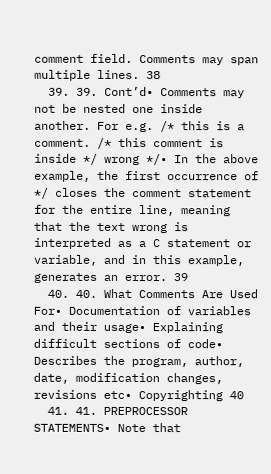comment field. Comments may span multiple lines. 38
  39. 39. Cont’d• Comments may not be nested one inside another. For e.g. /* this is a comment. /* this comment is inside */ wrong */• In the above example, the first occurrence of */ closes the comment statement for the entire line, meaning that the text wrong is interpreted as a C statement or variable, and in this example, generates an error. 39
  40. 40. What Comments Are Used For• Documentation of variables and their usage• Explaining difficult sections of code• Describes the program, author, date, modification changes, revisions etc• Copyrighting 40
  41. 41. PREPROCESSOR STATEMENTS• Note that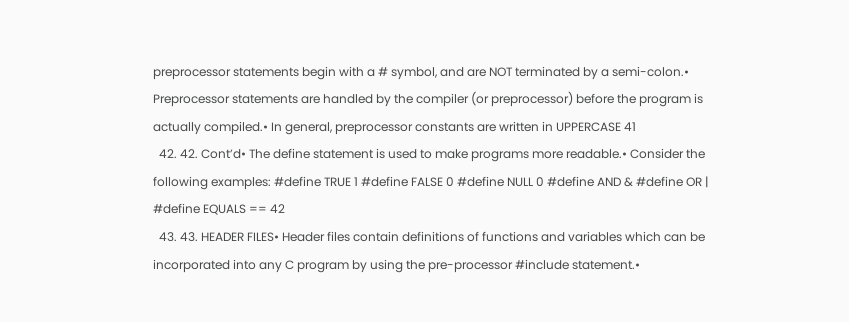preprocessor statements begin with a # symbol, and are NOT terminated by a semi-colon.• Preprocessor statements are handled by the compiler (or preprocessor) before the program is actually compiled.• In general, preprocessor constants are written in UPPERCASE 41
  42. 42. Cont’d• The define statement is used to make programs more readable.• Consider the following examples: #define TRUE 1 #define FALSE 0 #define NULL 0 #define AND & #define OR | #define EQUALS == 42
  43. 43. HEADER FILES• Header files contain definitions of functions and variables which can be incorporated into any C program by using the pre-processor #include statement.•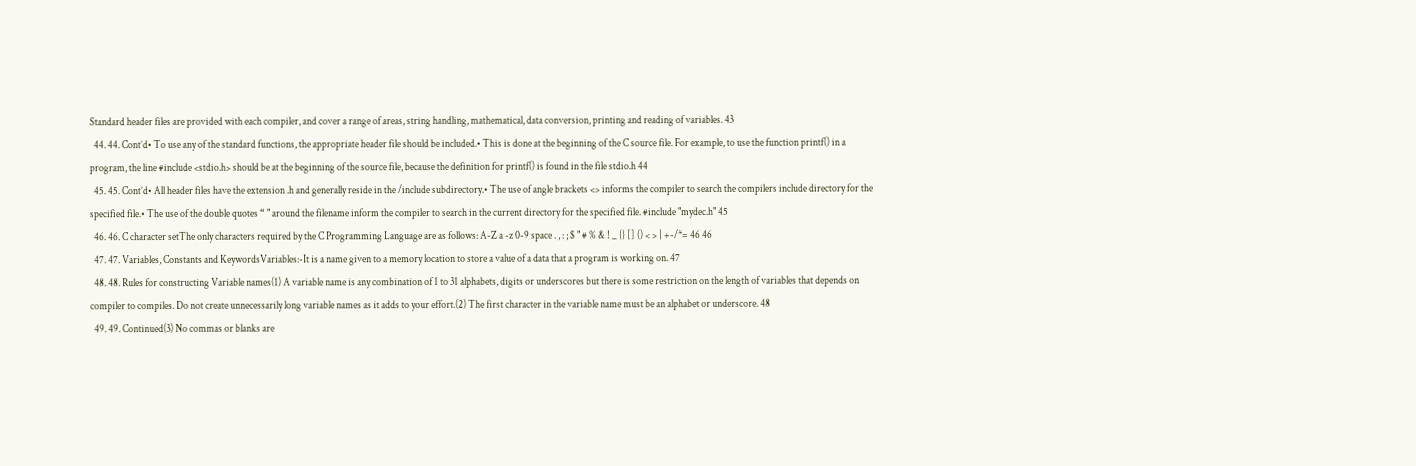Standard header files are provided with each compiler, and cover a range of areas, string handling, mathematical, data conversion, printing and reading of variables. 43
  44. 44. Cont’d• To use any of the standard functions, the appropriate header file should be included.• This is done at the beginning of the C source file. For example, to use the function printf() in a program, the line #include <stdio.h> should be at the beginning of the source file, because the definition for printf() is found in the file stdio.h 44
  45. 45. Cont’d• All header files have the extension .h and generally reside in the /include subdirectory.• The use of angle brackets <> informs the compiler to search the compilers include directory for the specified file.• The use of the double quotes “ " around the filename inform the compiler to search in the current directory for the specified file. #include "mydec.h" 45
  46. 46. C character setThe only characters required by the C Programming Language are as follows: A-Z a -z 0-9 space . , : ; $ " # % & ! _ {} [] () < > | +-/*= 46 46
  47. 47. Variables, Constants and KeywordsVariables:-It is a name given to a memory location to store a value of a data that a program is working on. 47
  48. 48. Rules for constructing Variable names(1) A variable name is any combination of 1 to 31 alphabets, digits or underscores but there is some restriction on the length of variables that depends on compiler to compiles. Do not create unnecessarily long variable names as it adds to your effort.(2) The first character in the variable name must be an alphabet or underscore. 48
  49. 49. Continued(3) No commas or blanks are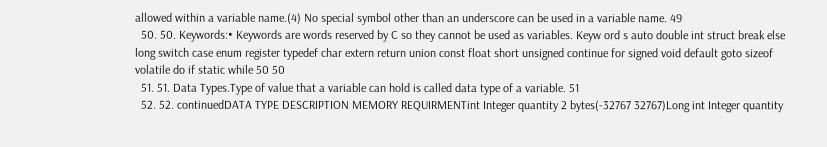allowed within a variable name.(4) No special symbol other than an underscore can be used in a variable name. 49
  50. 50. Keywords:• Keywords are words reserved by C so they cannot be used as variables. Keyw ord s auto double int struct break else long switch case enum register typedef char extern return union const float short unsigned continue for signed void default goto sizeof volatile do if static while 50 50
  51. 51. Data Types.Type of value that a variable can hold is called data type of a variable. 51
  52. 52. continuedDATA TYPE DESCRIPTION MEMORY REQUIRMENTint Integer quantity 2 bytes(-32767 32767)Long int Integer quantity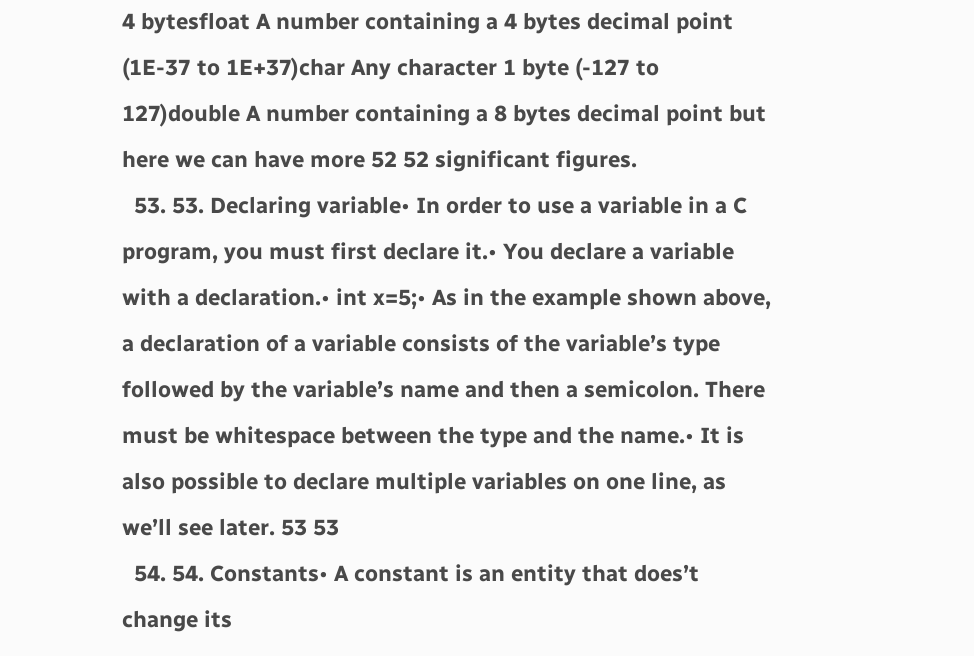4 bytesfloat A number containing a 4 bytes decimal point (1E-37 to 1E+37)char Any character 1 byte (-127 to 127)double A number containing a 8 bytes decimal point but here we can have more 52 52 significant figures.
  53. 53. Declaring variable• In order to use a variable in a C program, you must first declare it.• You declare a variable with a declaration.• int x=5;• As in the example shown above, a declaration of a variable consists of the variable’s type followed by the variable’s name and then a semicolon. There must be whitespace between the type and the name.• It is also possible to declare multiple variables on one line, as we’ll see later. 53 53
  54. 54. Constants• A constant is an entity that does’t change its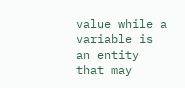value while a variable is an entity that may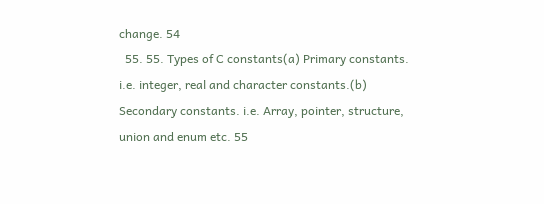change. 54
  55. 55. Types of C constants(a) Primary constants. i.e. integer, real and character constants.(b) Secondary constants. i.e. Array, pointer, structure, union and enum etc. 55